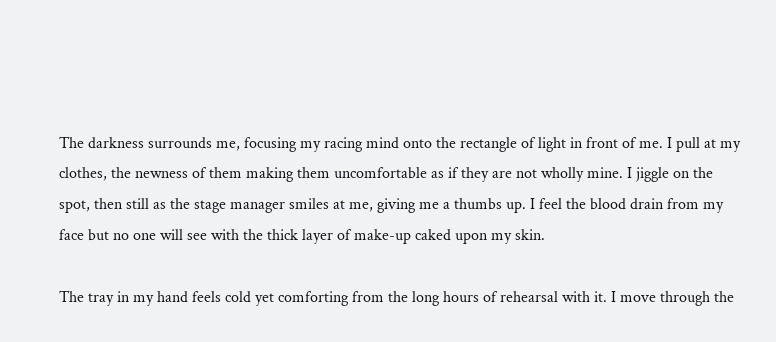The darkness surrounds me, focusing my racing mind onto the rectangle of light in front of me. I pull at my clothes, the newness of them making them uncomfortable as if they are not wholly mine. I jiggle on the spot, then still as the stage manager smiles at me, giving me a thumbs up. I feel the blood drain from my face but no one will see with the thick layer of make-up caked upon my skin.

The tray in my hand feels cold yet comforting from the long hours of rehearsal with it. I move through the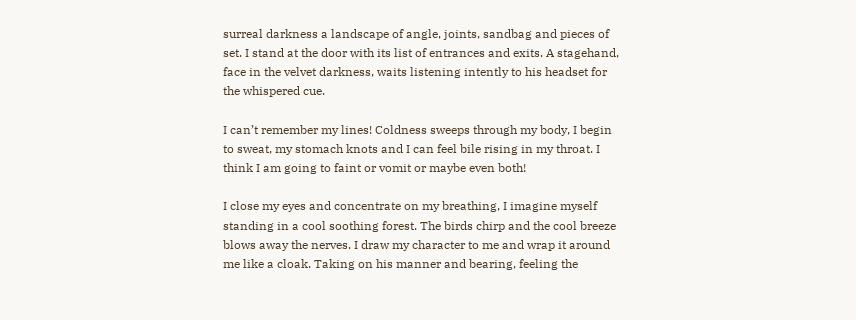surreal darkness a landscape of angle, joints, sandbag and pieces of set. I stand at the door with its list of entrances and exits. A stagehand, face in the velvet darkness, waits listening intently to his headset for the whispered cue.

I can’t remember my lines! Coldness sweeps through my body, I begin to sweat, my stomach knots and I can feel bile rising in my throat. I think I am going to faint or vomit or maybe even both!

I close my eyes and concentrate on my breathing, I imagine myself standing in a cool soothing forest. The birds chirp and the cool breeze blows away the nerves. I draw my character to me and wrap it around me like a cloak. Taking on his manner and bearing, feeling the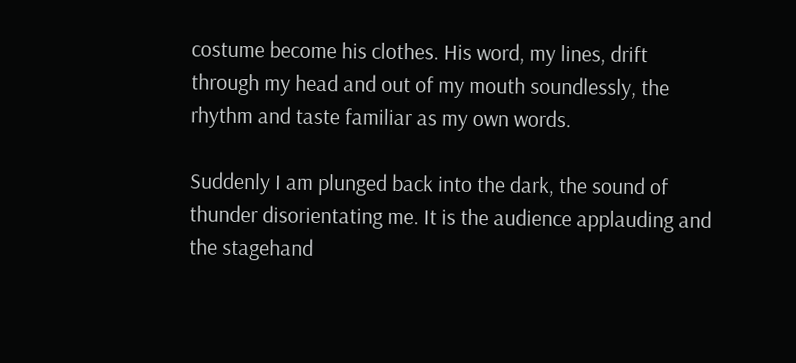costume become his clothes. His word, my lines, drift through my head and out of my mouth soundlessly, the rhythm and taste familiar as my own words.

Suddenly I am plunged back into the dark, the sound of thunder disorientating me. It is the audience applauding and the stagehand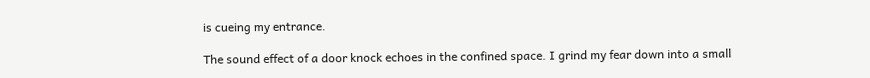is cueing my entrance.

The sound effect of a door knock echoes in the confined space. I grind my fear down into a small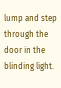lump and step through the door in the blinding light.